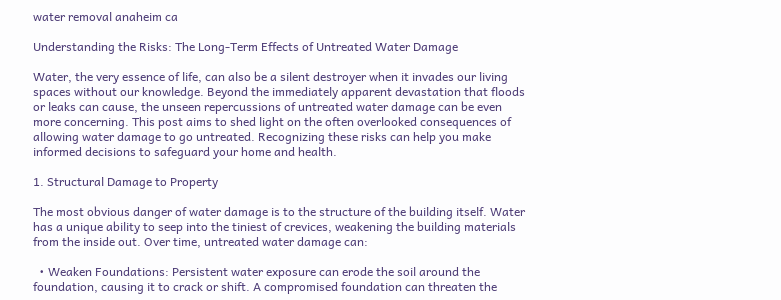water removal anaheim ca

Understanding the Risks: The Long-Term Effects of Untreated Water Damage

Water, the very essence of life, can also be a silent destroyer when it invades our living spaces without our knowledge. Beyond the immediately apparent devastation that floods or leaks can cause, the unseen repercussions of untreated water damage can be even more concerning. This post aims to shed light on the often overlooked consequences of allowing water damage to go untreated. Recognizing these risks can help you make informed decisions to safeguard your home and health.

1. Structural Damage to Property

The most obvious danger of water damage is to the structure of the building itself. Water has a unique ability to seep into the tiniest of crevices, weakening the building materials from the inside out. Over time, untreated water damage can:

  • Weaken Foundations: Persistent water exposure can erode the soil around the foundation, causing it to crack or shift. A compromised foundation can threaten the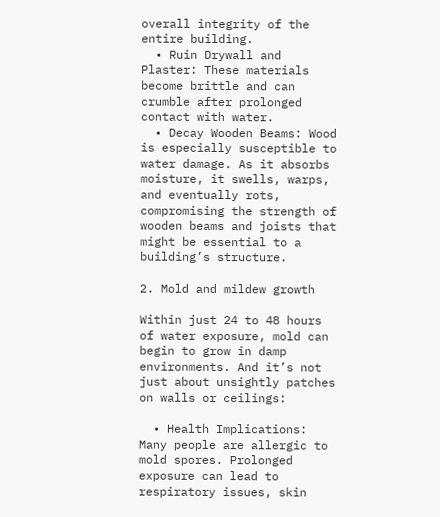overall integrity of the entire building.
  • Ruin Drywall and Plaster: These materials become brittle and can crumble after prolonged contact with water.
  • Decay Wooden Beams: Wood is especially susceptible to water damage. As it absorbs moisture, it swells, warps, and eventually rots, compromising the strength of wooden beams and joists that might be essential to a building’s structure.

2. Mold and mildew growth

Within just 24 to 48 hours of water exposure, mold can begin to grow in damp environments. And it’s not just about unsightly patches on walls or ceilings:

  • Health Implications: Many people are allergic to mold spores. Prolonged exposure can lead to respiratory issues, skin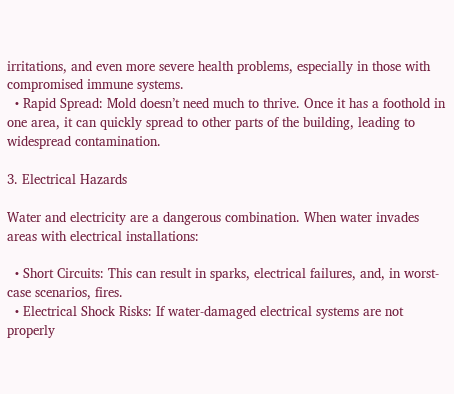irritations, and even more severe health problems, especially in those with compromised immune systems.
  • Rapid Spread: Mold doesn’t need much to thrive. Once it has a foothold in one area, it can quickly spread to other parts of the building, leading to widespread contamination.

3. Electrical Hazards

Water and electricity are a dangerous combination. When water invades areas with electrical installations:

  • Short Circuits: This can result in sparks, electrical failures, and, in worst-case scenarios, fires.
  • Electrical Shock Risks: If water-damaged electrical systems are not properly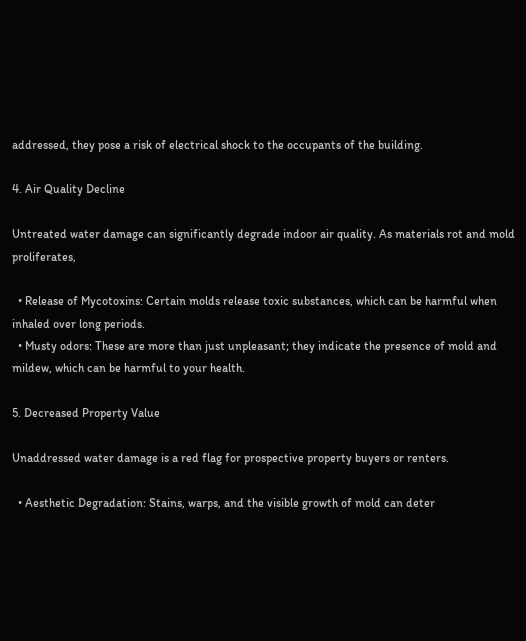addressed, they pose a risk of electrical shock to the occupants of the building.

4. Air Quality Decline

Untreated water damage can significantly degrade indoor air quality. As materials rot and mold proliferates,

  • Release of Mycotoxins: Certain molds release toxic substances, which can be harmful when inhaled over long periods.
  • Musty odors: These are more than just unpleasant; they indicate the presence of mold and mildew, which can be harmful to your health.

5. Decreased Property Value

Unaddressed water damage is a red flag for prospective property buyers or renters.

  • Aesthetic Degradation: Stains, warps, and the visible growth of mold can deter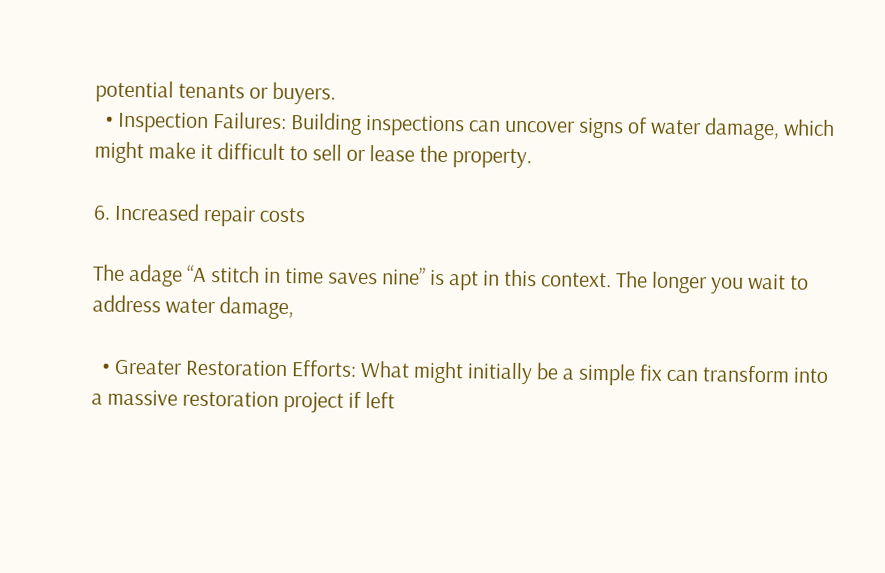potential tenants or buyers.
  • Inspection Failures: Building inspections can uncover signs of water damage, which might make it difficult to sell or lease the property.

6. Increased repair costs

The adage “A stitch in time saves nine” is apt in this context. The longer you wait to address water damage,

  • Greater Restoration Efforts: What might initially be a simple fix can transform into a massive restoration project if left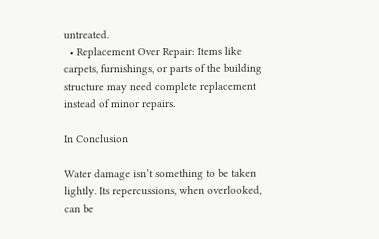untreated.
  • Replacement Over Repair: Items like carpets, furnishings, or parts of the building structure may need complete replacement instead of minor repairs.

In Conclusion

Water damage isn’t something to be taken lightly. Its repercussions, when overlooked, can be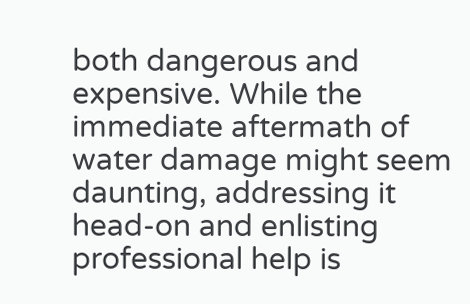both dangerous and expensive. While the immediate aftermath of water damage might seem daunting, addressing it head-on and enlisting professional help is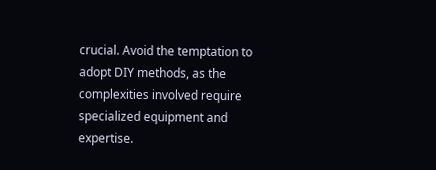crucial. Avoid the temptation to adopt DIY methods, as the complexities involved require specialized equipment and expertise.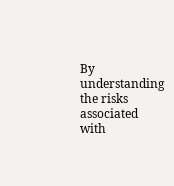By understanding the risks associated with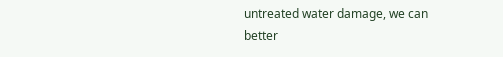untreated water damage, we can better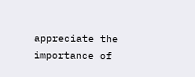appreciate the importance of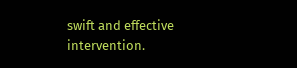swift and effective intervention.